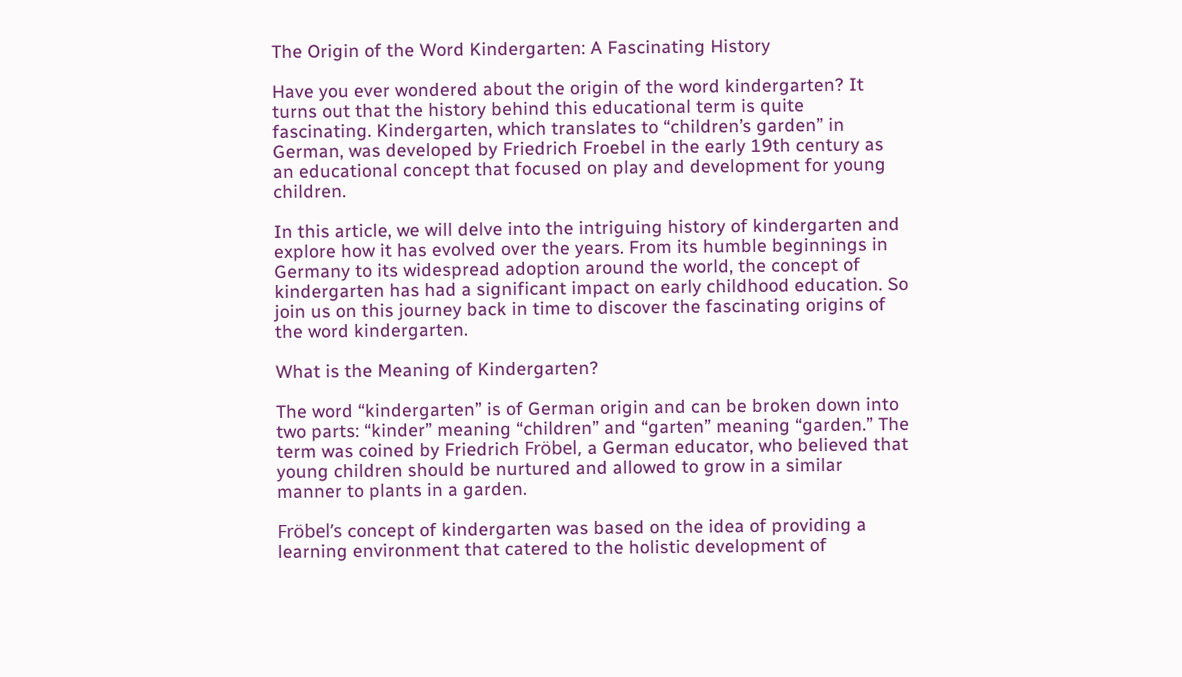The Origin of the Word Kindergarten: A Fascinating History

Have you ever wondered about the origin of the word kindergarten? It turns out that the history behind this educational term is quite fascinating. Kindergarten, which translates to “children’s garden” in German, was developed by Friedrich Froebel in the early 19th century as an educational concept that focused on play and development for young children.

In this article, we will delve into the intriguing history of kindergarten and explore how it has evolved over the years. From its humble beginnings in Germany to its widespread adoption around the world, the concept of kindergarten has had a significant impact on early childhood education. So join us on this journey back in time to discover the fascinating origins of the word kindergarten.

What is the Meaning of Kindergarten?

The word “kindergarten” is of German origin and can be broken down into two parts: “kinder” meaning “children” and “garten” meaning “garden.” The term was coined by Friedrich Fröbel, a German educator, who believed that young children should be nurtured and allowed to grow in a similar manner to plants in a garden.

Fröbel’s concept of kindergarten was based on the idea of providing a learning environment that catered to the holistic development of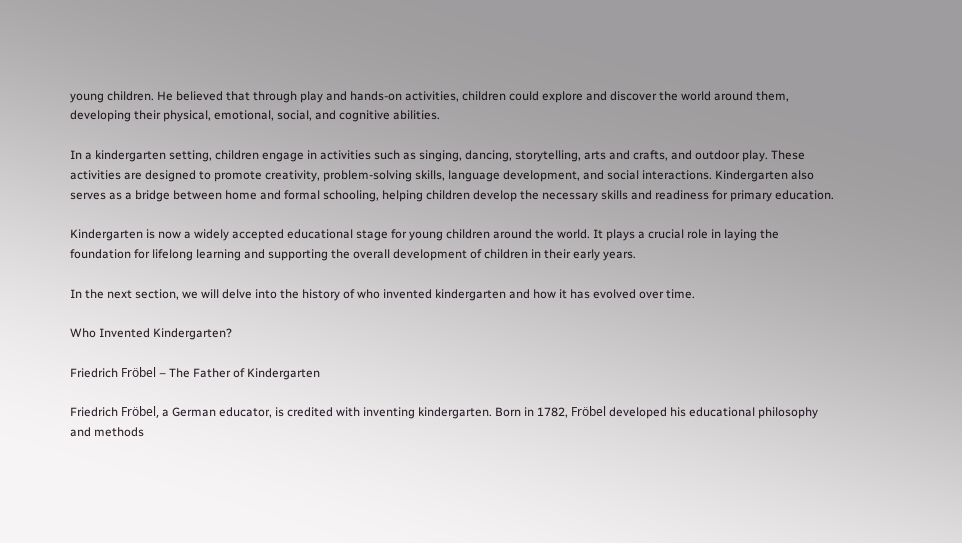young children. He believed that through play and hands-on activities, children could explore and discover the world around them, developing their physical, emotional, social, and cognitive abilities.

In a kindergarten setting, children engage in activities such as singing, dancing, storytelling, arts and crafts, and outdoor play. These activities are designed to promote creativity, problem-solving skills, language development, and social interactions. Kindergarten also serves as a bridge between home and formal schooling, helping children develop the necessary skills and readiness for primary education.

Kindergarten is now a widely accepted educational stage for young children around the world. It plays a crucial role in laying the foundation for lifelong learning and supporting the overall development of children in their early years.

In the next section, we will delve into the history of who invented kindergarten and how it has evolved over time.

Who Invented Kindergarten?

Friedrich Fröbel – The Father of Kindergarten

Friedrich Fröbel, a German educator, is credited with inventing kindergarten. Born in 1782, Fröbel developed his educational philosophy and methods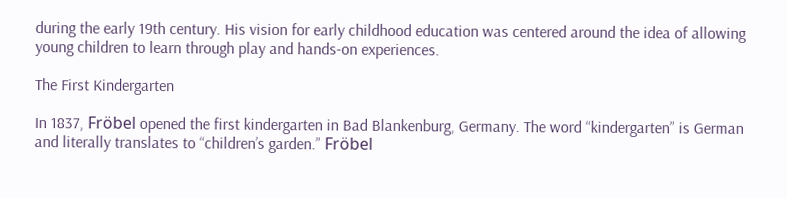during the early 19th century. His vision for early childhood education was centered around the idea of allowing young children to learn through play and hands-on experiences.

The First Kindergarten

In 1837, Fröbel opened the first kindergarten in Bad Blankenburg, Germany. The word “kindergarten” is German and literally translates to “children’s garden.” Fröbel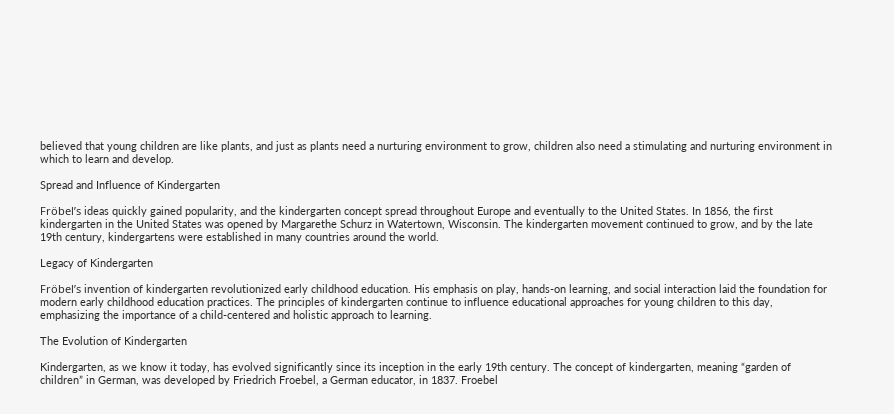believed that young children are like plants, and just as plants need a nurturing environment to grow, children also need a stimulating and nurturing environment in which to learn and develop.

Spread and Influence of Kindergarten

Fröbel’s ideas quickly gained popularity, and the kindergarten concept spread throughout Europe and eventually to the United States. In 1856, the first kindergarten in the United States was opened by Margarethe Schurz in Watertown, Wisconsin. The kindergarten movement continued to grow, and by the late 19th century, kindergartens were established in many countries around the world.

Legacy of Kindergarten

Fröbel’s invention of kindergarten revolutionized early childhood education. His emphasis on play, hands-on learning, and social interaction laid the foundation for modern early childhood education practices. The principles of kindergarten continue to influence educational approaches for young children to this day, emphasizing the importance of a child-centered and holistic approach to learning.

The Evolution of Kindergarten

Kindergarten, as we know it today, has evolved significantly since its inception in the early 19th century. The concept of kindergarten, meaning “garden of children” in German, was developed by Friedrich Froebel, a German educator, in 1837. Froebel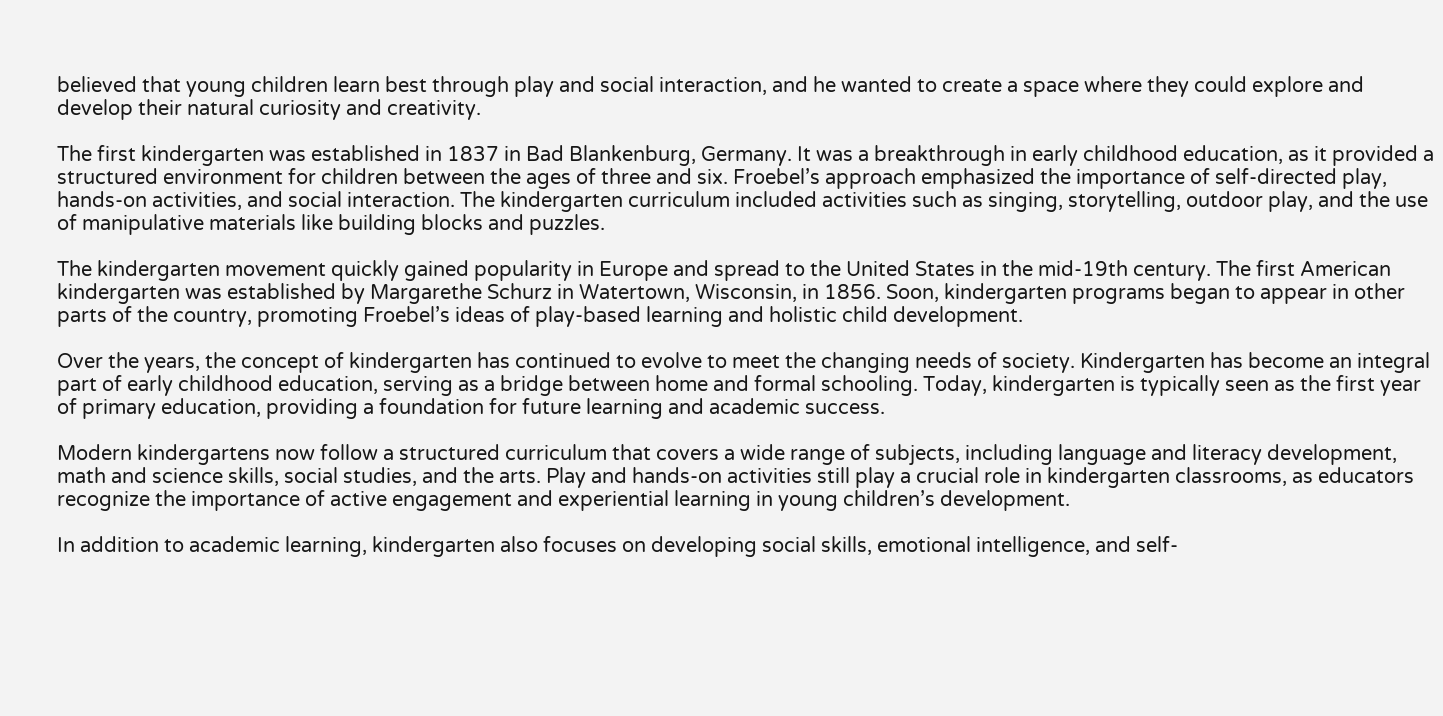believed that young children learn best through play and social interaction, and he wanted to create a space where they could explore and develop their natural curiosity and creativity.

The first kindergarten was established in 1837 in Bad Blankenburg, Germany. It was a breakthrough in early childhood education, as it provided a structured environment for children between the ages of three and six. Froebel’s approach emphasized the importance of self-directed play, hands-on activities, and social interaction. The kindergarten curriculum included activities such as singing, storytelling, outdoor play, and the use of manipulative materials like building blocks and puzzles.

The kindergarten movement quickly gained popularity in Europe and spread to the United States in the mid-19th century. The first American kindergarten was established by Margarethe Schurz in Watertown, Wisconsin, in 1856. Soon, kindergarten programs began to appear in other parts of the country, promoting Froebel’s ideas of play-based learning and holistic child development.

Over the years, the concept of kindergarten has continued to evolve to meet the changing needs of society. Kindergarten has become an integral part of early childhood education, serving as a bridge between home and formal schooling. Today, kindergarten is typically seen as the first year of primary education, providing a foundation for future learning and academic success.

Modern kindergartens now follow a structured curriculum that covers a wide range of subjects, including language and literacy development, math and science skills, social studies, and the arts. Play and hands-on activities still play a crucial role in kindergarten classrooms, as educators recognize the importance of active engagement and experiential learning in young children’s development.

In addition to academic learning, kindergarten also focuses on developing social skills, emotional intelligence, and self-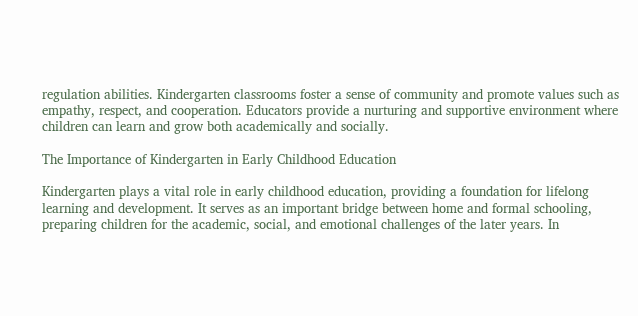regulation abilities. Kindergarten classrooms foster a sense of community and promote values such as empathy, respect, and cooperation. Educators provide a nurturing and supportive environment where children can learn and grow both academically and socially.

The Importance of Kindergarten in Early Childhood Education

Kindergarten plays a vital role in early childhood education, providing a foundation for lifelong learning and development. It serves as an important bridge between home and formal schooling, preparing children for the academic, social, and emotional challenges of the later years. In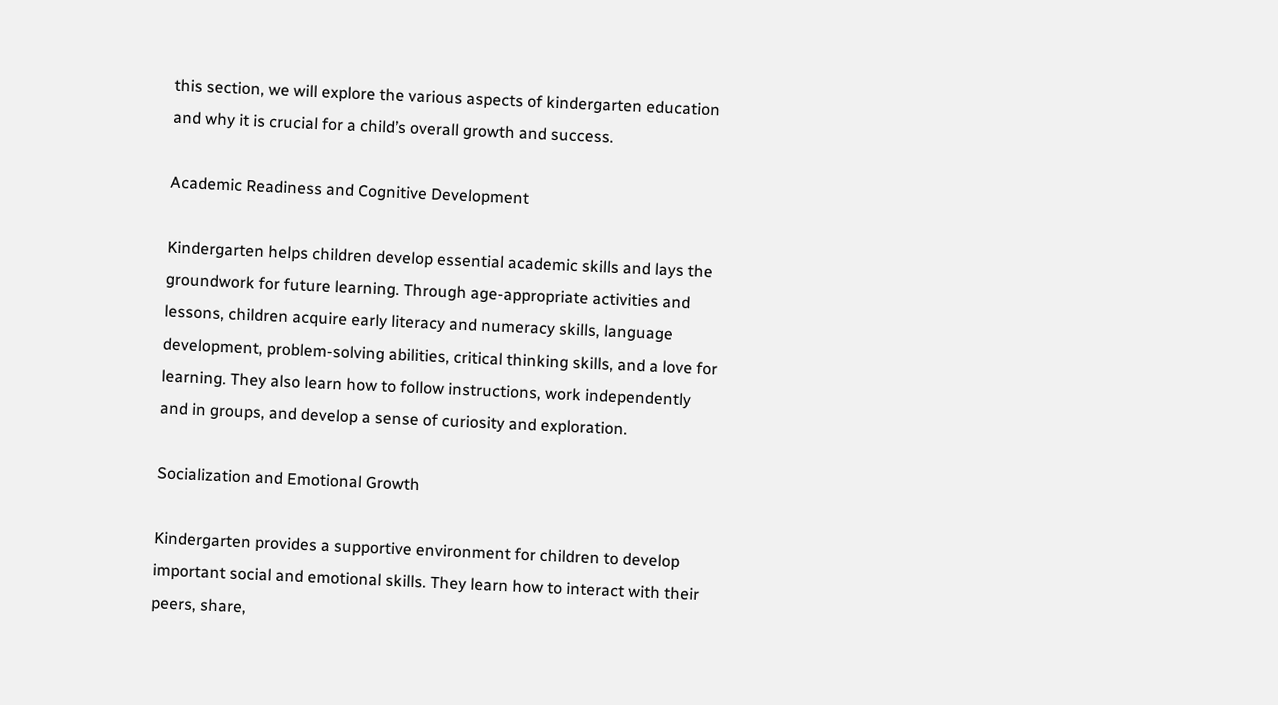this section, we will explore the various aspects of kindergarten education and why it is crucial for a child’s overall growth and success.

Academic Readiness and Cognitive Development

Kindergarten helps children develop essential academic skills and lays the groundwork for future learning. Through age-appropriate activities and lessons, children acquire early literacy and numeracy skills, language development, problem-solving abilities, critical thinking skills, and a love for learning. They also learn how to follow instructions, work independently and in groups, and develop a sense of curiosity and exploration.

Socialization and Emotional Growth

Kindergarten provides a supportive environment for children to develop important social and emotional skills. They learn how to interact with their peers, share,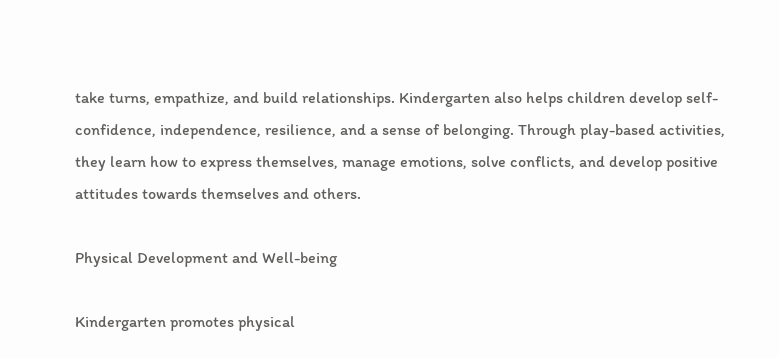take turns, empathize, and build relationships. Kindergarten also helps children develop self-confidence, independence, resilience, and a sense of belonging. Through play-based activities, they learn how to express themselves, manage emotions, solve conflicts, and develop positive attitudes towards themselves and others.

Physical Development and Well-being

Kindergarten promotes physical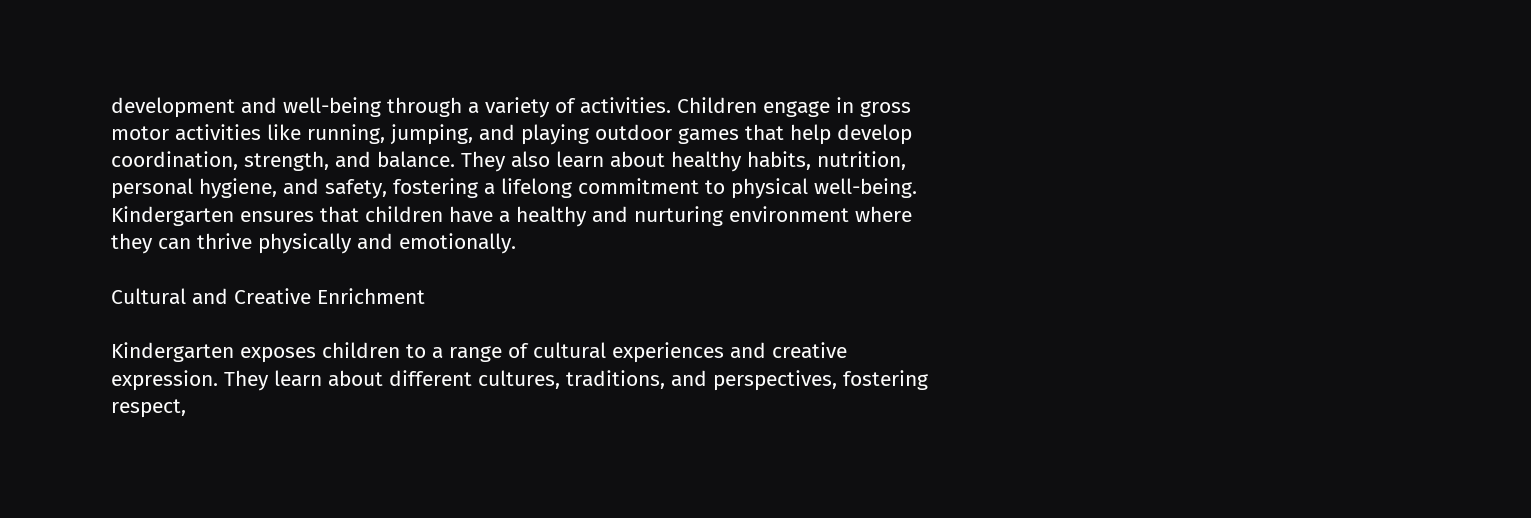development and well-being through a variety of activities. Children engage in gross motor activities like running, jumping, and playing outdoor games that help develop coordination, strength, and balance. They also learn about healthy habits, nutrition, personal hygiene, and safety, fostering a lifelong commitment to physical well-being. Kindergarten ensures that children have a healthy and nurturing environment where they can thrive physically and emotionally.

Cultural and Creative Enrichment

Kindergarten exposes children to a range of cultural experiences and creative expression. They learn about different cultures, traditions, and perspectives, fostering respect,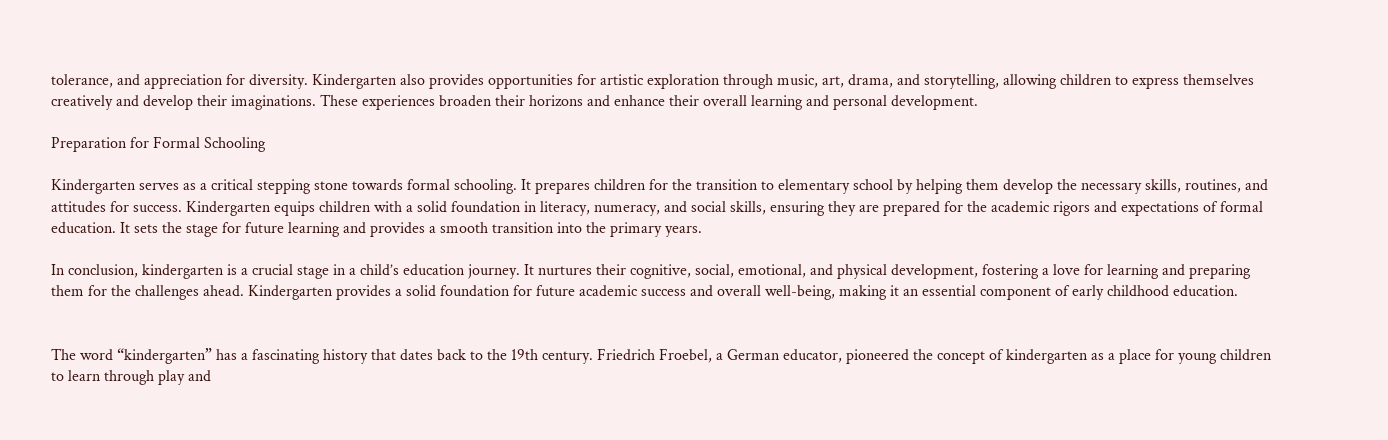tolerance, and appreciation for diversity. Kindergarten also provides opportunities for artistic exploration through music, art, drama, and storytelling, allowing children to express themselves creatively and develop their imaginations. These experiences broaden their horizons and enhance their overall learning and personal development.

Preparation for Formal Schooling

Kindergarten serves as a critical stepping stone towards formal schooling. It prepares children for the transition to elementary school by helping them develop the necessary skills, routines, and attitudes for success. Kindergarten equips children with a solid foundation in literacy, numeracy, and social skills, ensuring they are prepared for the academic rigors and expectations of formal education. It sets the stage for future learning and provides a smooth transition into the primary years.

In conclusion, kindergarten is a crucial stage in a child’s education journey. It nurtures their cognitive, social, emotional, and physical development, fostering a love for learning and preparing them for the challenges ahead. Kindergarten provides a solid foundation for future academic success and overall well-being, making it an essential component of early childhood education.


The word “kindergarten” has a fascinating history that dates back to the 19th century. Friedrich Froebel, a German educator, pioneered the concept of kindergarten as a place for young children to learn through play and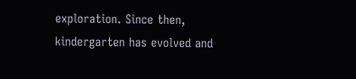exploration. Since then, kindergarten has evolved and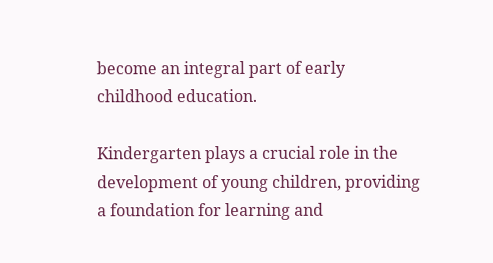become an integral part of early childhood education.

Kindergarten plays a crucial role in the development of young children, providing a foundation for learning and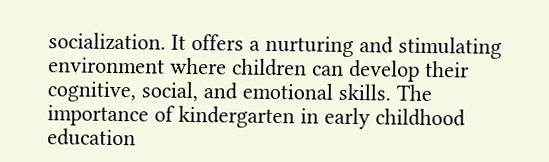socialization. It offers a nurturing and stimulating environment where children can develop their cognitive, social, and emotional skills. The importance of kindergarten in early childhood education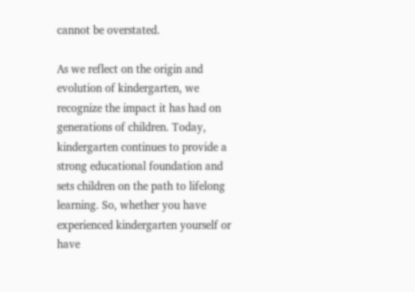cannot be overstated.

As we reflect on the origin and evolution of kindergarten, we recognize the impact it has had on generations of children. Today, kindergarten continues to provide a strong educational foundation and sets children on the path to lifelong learning. So, whether you have experienced kindergarten yourself or have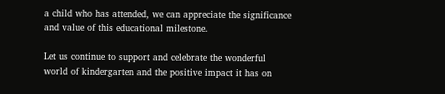a child who has attended, we can appreciate the significance and value of this educational milestone.

Let us continue to support and celebrate the wonderful world of kindergarten and the positive impact it has on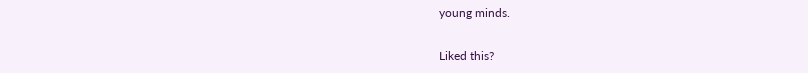young minds.

Liked this?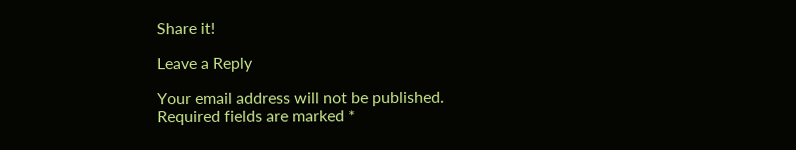Share it!

Leave a Reply

Your email address will not be published. Required fields are marked *